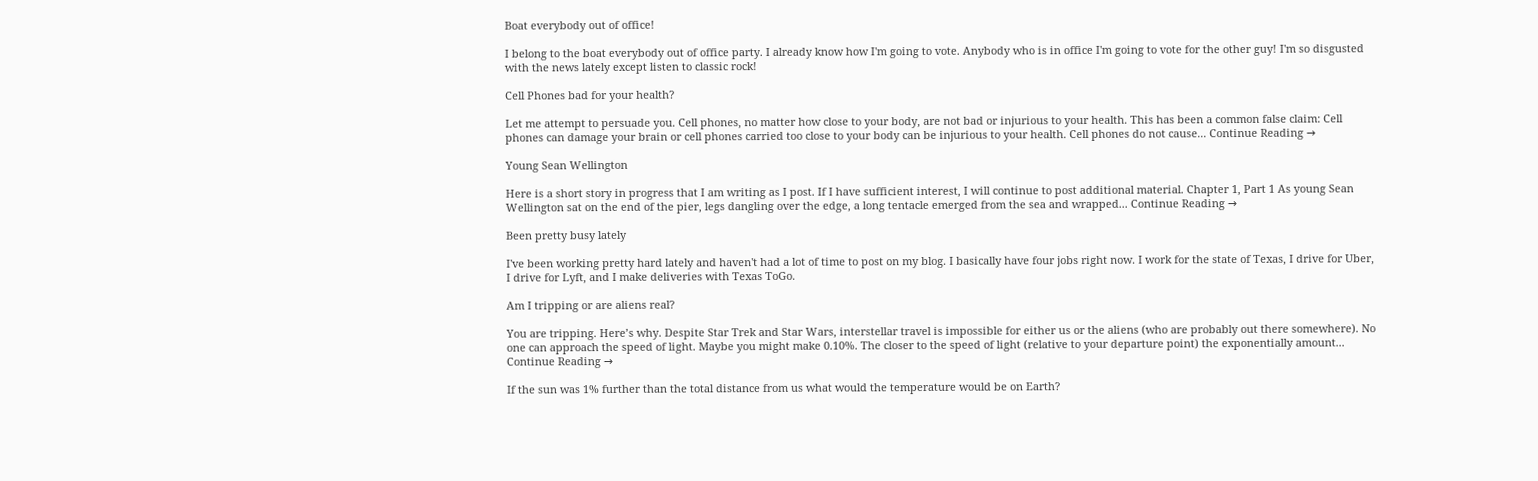Boat everybody out of office!

I belong to the boat everybody out of office party. I already know how I'm going to vote. Anybody who is in office I'm going to vote for the other guy! I'm so disgusted with the news lately except listen to classic rock!

Cell Phones bad for your health?

Let me attempt to persuade you. Cell phones, no matter how close to your body, are not bad or injurious to your health. This has been a common false claim: Cell phones can damage your brain or cell phones carried too close to your body can be injurious to your health. Cell phones do not cause... Continue Reading →

Young Sean Wellington

Here is a short story in progress that I am writing as I post. If I have sufficient interest, I will continue to post additional material. Chapter 1, Part 1 As young Sean Wellington sat on the end of the pier, legs dangling over the edge, a long tentacle emerged from the sea and wrapped... Continue Reading →

Been pretty busy lately

I've been working pretty hard lately and haven't had a lot of time to post on my blog. I basically have four jobs right now. I work for the state of Texas, I drive for Uber, I drive for Lyft, and I make deliveries with Texas ToGo.

Am I tripping or are aliens real?

You are tripping. Here’s why. Despite Star Trek and Star Wars, interstellar travel is impossible for either us or the aliens (who are probably out there somewhere). No one can approach the speed of light. Maybe you might make 0.10%. The closer to the speed of light (relative to your departure point) the exponentially amount... Continue Reading →

If the sun was 1% further than the total distance from us what would the temperature would be on Earth?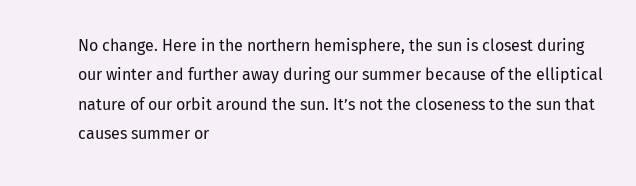No change. Here in the northern hemisphere, the sun is closest during our winter and further away during our summer because of the elliptical nature of our orbit around the sun. It’s not the closeness to the sun that causes summer or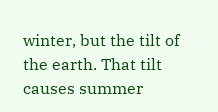winter, but the tilt of the earth. That tilt causes summer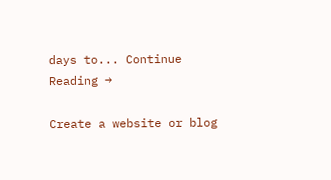days to... Continue Reading →

Create a website or blog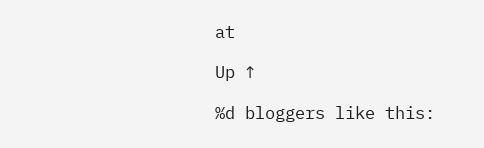at

Up ↑

%d bloggers like this: